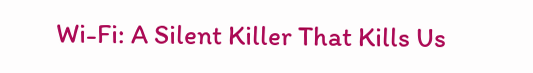Wi-Fi: A Silent Killer That Kills Us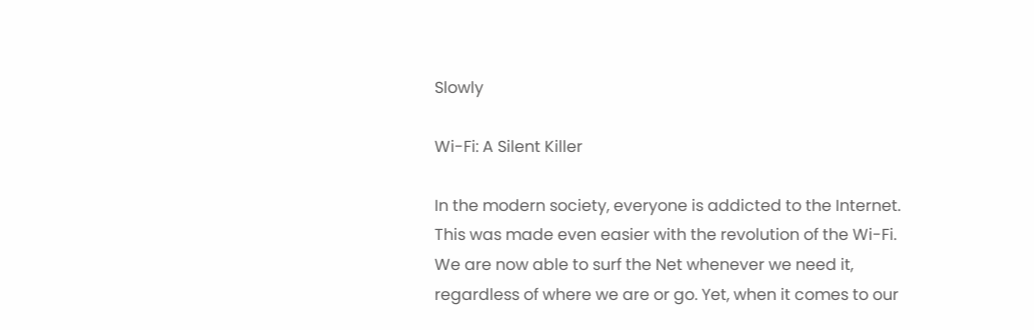Slowly

Wi-Fi: A Silent Killer

In the modern society, everyone is addicted to the Internet. This was made even easier with the revolution of the Wi-Fi. We are now able to surf the Net whenever we need it, regardless of where we are or go. Yet, when it comes to our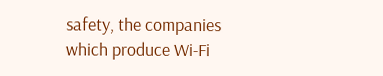safety, the companies which produce Wi-Fi